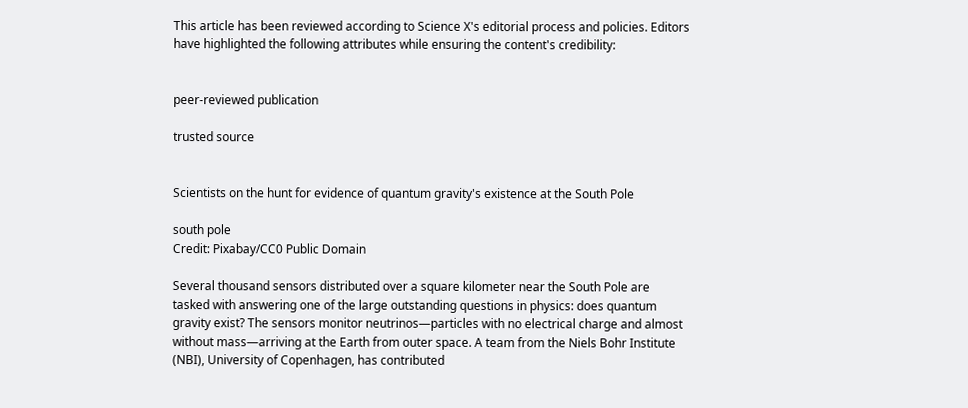This article has been reviewed according to Science X's editorial process and policies. Editors have highlighted the following attributes while ensuring the content's credibility:


peer-reviewed publication

trusted source


Scientists on the hunt for evidence of quantum gravity's existence at the South Pole

south pole
Credit: Pixabay/CC0 Public Domain

Several thousand sensors distributed over a square kilometer near the South Pole are tasked with answering one of the large outstanding questions in physics: does quantum gravity exist? The sensors monitor neutrinos—particles with no electrical charge and almost without mass—arriving at the Earth from outer space. A team from the Niels Bohr Institute (NBI), University of Copenhagen, has contributed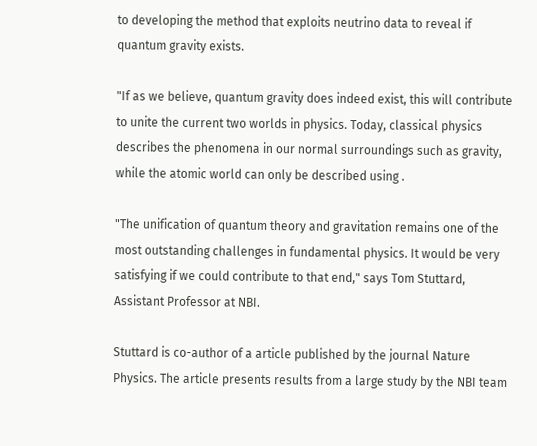to developing the method that exploits neutrino data to reveal if quantum gravity exists.

"If as we believe, quantum gravity does indeed exist, this will contribute to unite the current two worlds in physics. Today, classical physics describes the phenomena in our normal surroundings such as gravity, while the atomic world can only be described using .

"The unification of quantum theory and gravitation remains one of the most outstanding challenges in fundamental physics. It would be very satisfying if we could contribute to that end," says Tom Stuttard, Assistant Professor at NBI.

Stuttard is co-author of a article published by the journal Nature Physics. The article presents results from a large study by the NBI team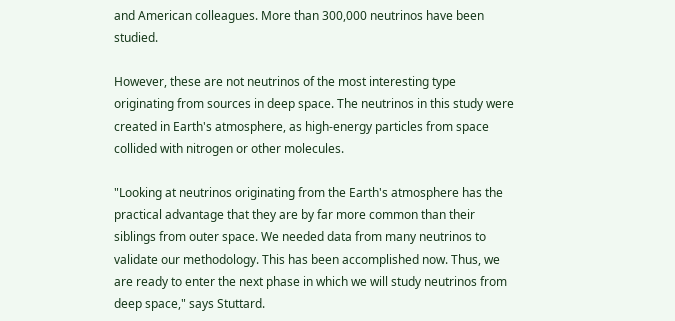and American colleagues. More than 300,000 neutrinos have been studied.

However, these are not neutrinos of the most interesting type originating from sources in deep space. The neutrinos in this study were created in Earth's atmosphere, as high-energy particles from space collided with nitrogen or other molecules.

"Looking at neutrinos originating from the Earth's atmosphere has the practical advantage that they are by far more common than their siblings from outer space. We needed data from many neutrinos to validate our methodology. This has been accomplished now. Thus, we are ready to enter the next phase in which we will study neutrinos from deep space," says Stuttard.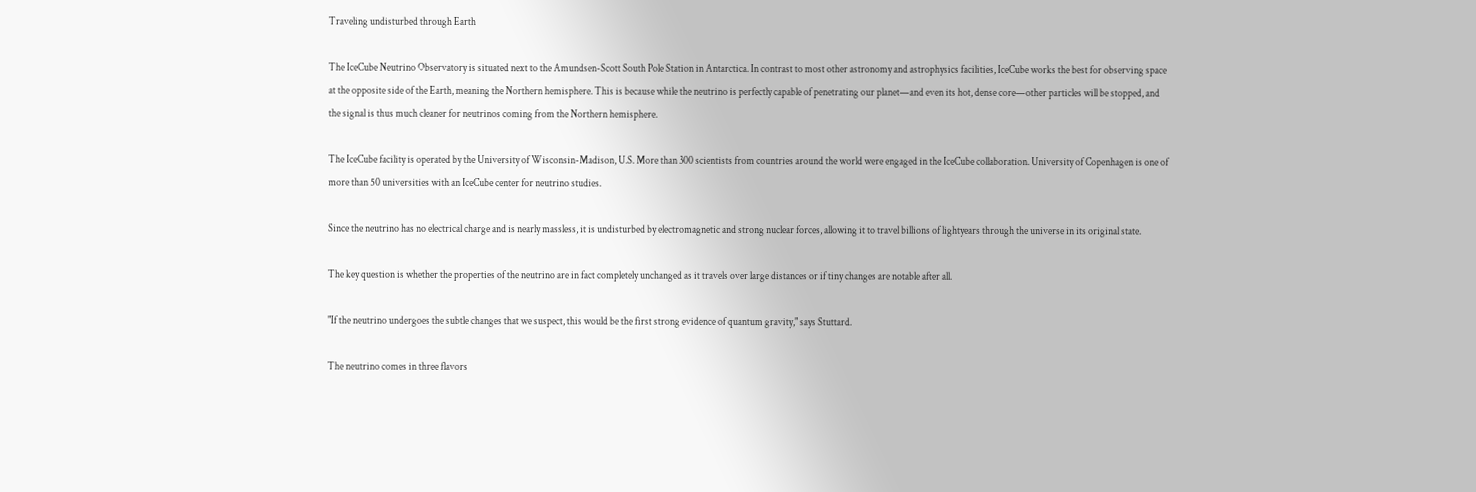Traveling undisturbed through Earth

The IceCube Neutrino Observatory is situated next to the Amundsen-Scott South Pole Station in Antarctica. In contrast to most other astronomy and astrophysics facilities, IceCube works the best for observing space at the opposite side of the Earth, meaning the Northern hemisphere. This is because while the neutrino is perfectly capable of penetrating our planet—and even its hot, dense core—other particles will be stopped, and the signal is thus much cleaner for neutrinos coming from the Northern hemisphere.

The IceCube facility is operated by the University of Wisconsin-Madison, U.S. More than 300 scientists from countries around the world were engaged in the IceCube collaboration. University of Copenhagen is one of more than 50 universities with an IceCube center for neutrino studies.

Since the neutrino has no electrical charge and is nearly massless, it is undisturbed by electromagnetic and strong nuclear forces, allowing it to travel billions of lightyears through the universe in its original state.

The key question is whether the properties of the neutrino are in fact completely unchanged as it travels over large distances or if tiny changes are notable after all.

"If the neutrino undergoes the subtle changes that we suspect, this would be the first strong evidence of quantum gravity," says Stuttard.

The neutrino comes in three flavors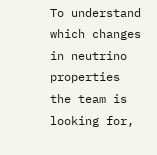To understand which changes in neutrino properties the team is looking for,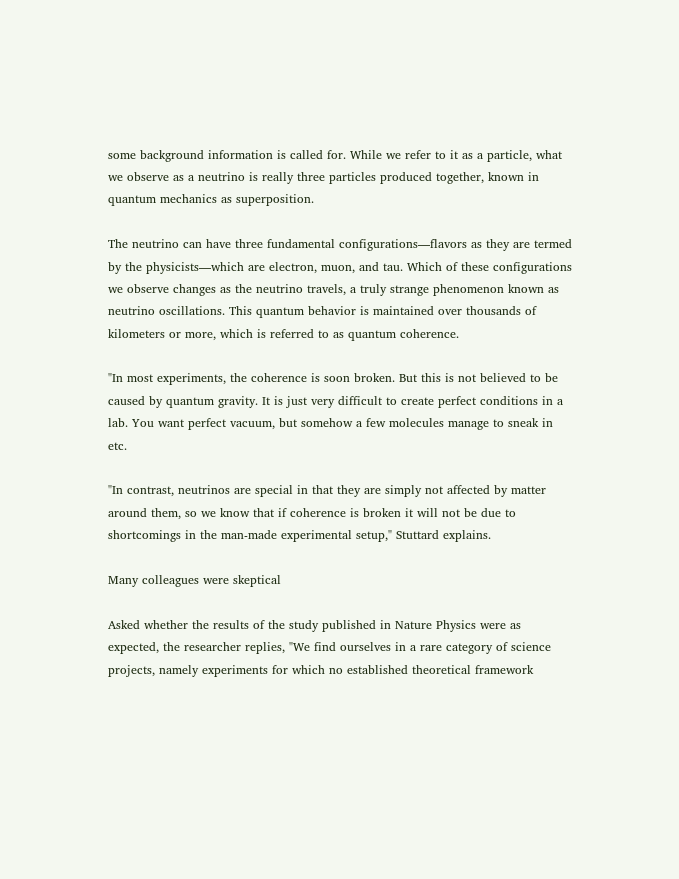some background information is called for. While we refer to it as a particle, what we observe as a neutrino is really three particles produced together, known in quantum mechanics as superposition.

The neutrino can have three fundamental configurations—flavors as they are termed by the physicists—which are electron, muon, and tau. Which of these configurations we observe changes as the neutrino travels, a truly strange phenomenon known as neutrino oscillations. This quantum behavior is maintained over thousands of kilometers or more, which is referred to as quantum coherence.

"In most experiments, the coherence is soon broken. But this is not believed to be caused by quantum gravity. It is just very difficult to create perfect conditions in a lab. You want perfect vacuum, but somehow a few molecules manage to sneak in etc.

"In contrast, neutrinos are special in that they are simply not affected by matter around them, so we know that if coherence is broken it will not be due to shortcomings in the man-made experimental setup," Stuttard explains.

Many colleagues were skeptical

Asked whether the results of the study published in Nature Physics were as expected, the researcher replies, "We find ourselves in a rare category of science projects, namely experiments for which no established theoretical framework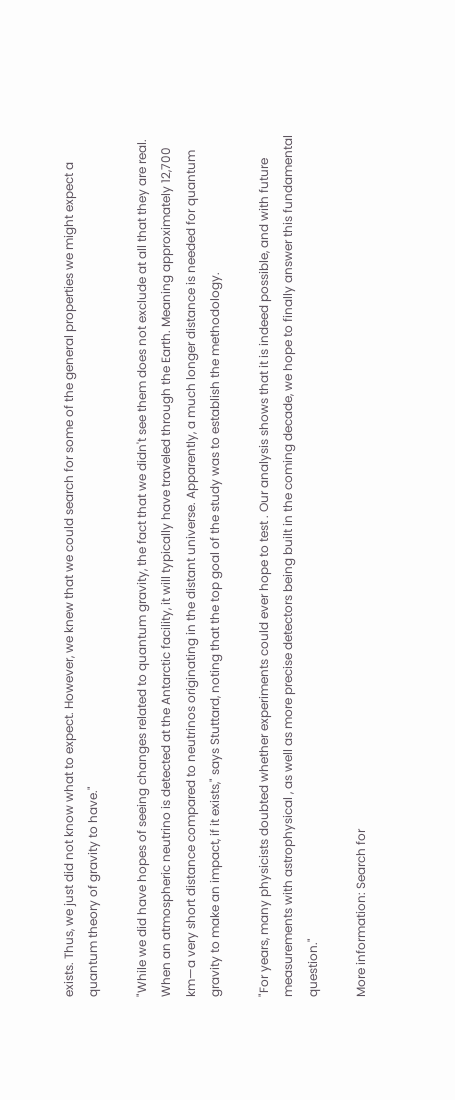exists. Thus, we just did not know what to expect. However, we knew that we could search for some of the general properties we might expect a quantum theory of gravity to have."

"While we did have hopes of seeing changes related to quantum gravity, the fact that we didn't see them does not exclude at all that they are real. When an atmospheric neutrino is detected at the Antarctic facility, it will typically have traveled through the Earth. Meaning approximately 12,700 km—a very short distance compared to neutrinos originating in the distant universe. Apparently, a much longer distance is needed for quantum gravity to make an impact, if it exists," says Stuttard, noting that the top goal of the study was to establish the methodology.

"For years, many physicists doubted whether experiments could ever hope to test . Our analysis shows that it is indeed possible, and with future measurements with astrophysical , as well as more precise detectors being built in the coming decade, we hope to finally answer this fundamental question."

More information: Search for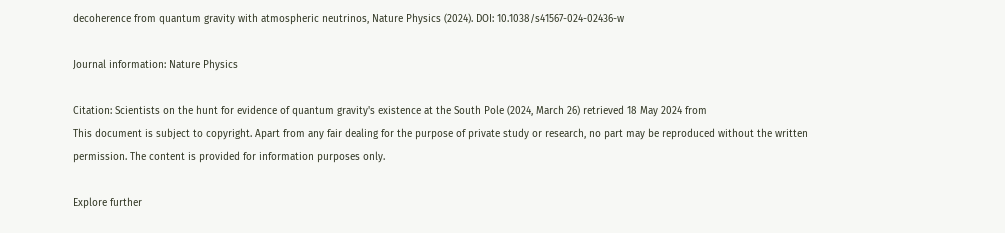decoherence from quantum gravity with atmospheric neutrinos, Nature Physics (2024). DOI: 10.1038/s41567-024-02436-w

Journal information: Nature Physics

Citation: Scientists on the hunt for evidence of quantum gravity's existence at the South Pole (2024, March 26) retrieved 18 May 2024 from
This document is subject to copyright. Apart from any fair dealing for the purpose of private study or research, no part may be reproduced without the written permission. The content is provided for information purposes only.

Explore further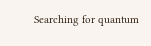Searching for quantum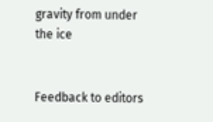gravity from under the ice


Feedback to editors